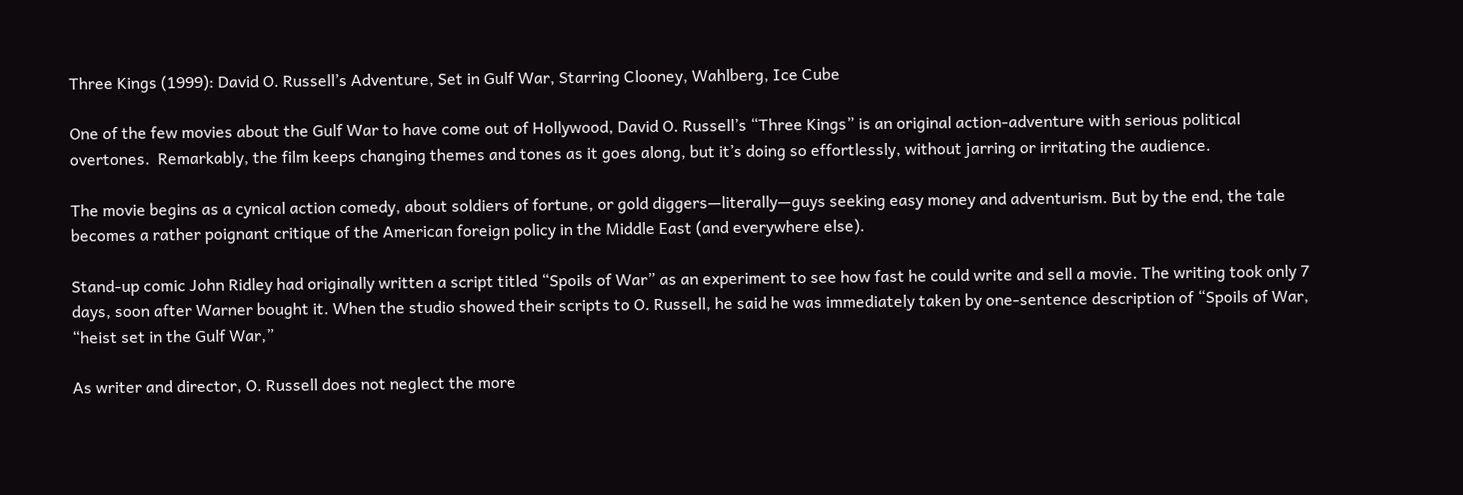Three Kings (1999): David O. Russell’s Adventure, Set in Gulf War, Starring Clooney, Wahlberg, Ice Cube

One of the few movies about the Gulf War to have come out of Hollywood, David O. Russell’s “Three Kings” is an original action-adventure with serious political overtones.  Remarkably, the film keeps changing themes and tones as it goes along, but it’s doing so effortlessly, without jarring or irritating the audience.

The movie begins as a cynical action comedy, about soldiers of fortune, or gold diggers—literally—guys seeking easy money and adventurism. But by the end, the tale becomes a rather poignant critique of the American foreign policy in the Middle East (and everywhere else).

Stand-up comic John Ridley had originally written a script titled “Spoils of War” as an experiment to see how fast he could write and sell a movie. The writing took only 7 days, soon after Warner bought it. When the studio showed their scripts to O. Russell, he said he was immediately taken by one-sentence description of “Spoils of War, “heist set in the Gulf War,”

As writer and director, O. Russell does not neglect the more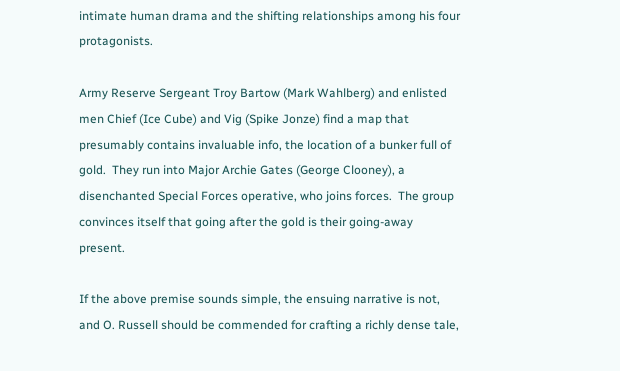intimate human drama and the shifting relationships among his four protagonists.

Army Reserve Sergeant Troy Bartow (Mark Wahlberg) and enlisted men Chief (Ice Cube) and Vig (Spike Jonze) find a map that presumably contains invaluable info, the location of a bunker full of gold.  They run into Major Archie Gates (George Clooney), a disenchanted Special Forces operative, who joins forces.  The group convinces itself that going after the gold is their going-away present.

If the above premise sounds simple, the ensuing narrative is not, and O. Russell should be commended for crafting a richly dense tale,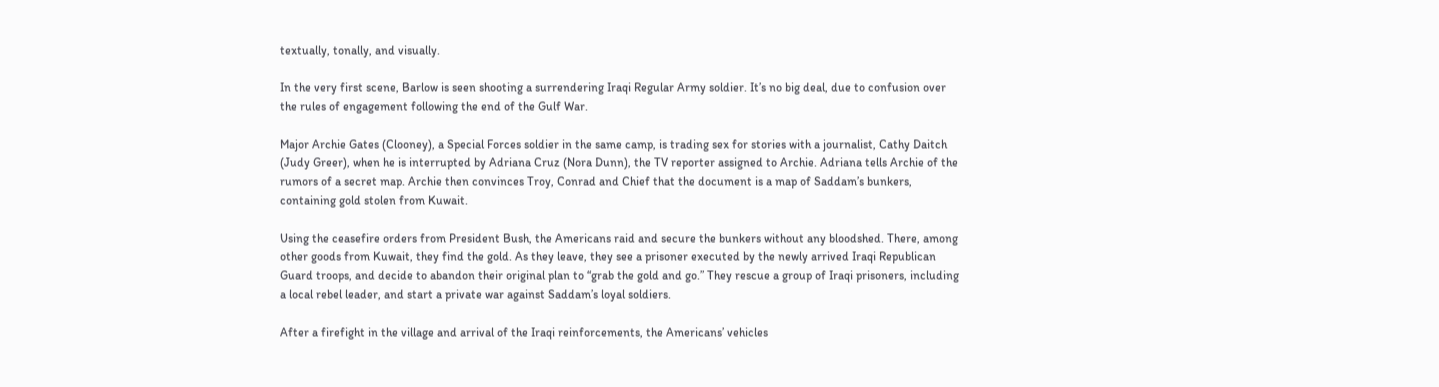textually, tonally, and visually.

In the very first scene, Barlow is seen shooting a surrendering Iraqi Regular Army soldier. It’s no big deal, due to confusion over the rules of engagement following the end of the Gulf War.

Major Archie Gates (Clooney), a Special Forces soldier in the same camp, is trading sex for stories with a journalist, Cathy Daitch (Judy Greer), when he is interrupted by Adriana Cruz (Nora Dunn), the TV reporter assigned to Archie. Adriana tells Archie of the rumors of a secret map. Archie then convinces Troy, Conrad and Chief that the document is a map of Saddam’s bunkers, containing gold stolen from Kuwait.

Using the ceasefire orders from President Bush, the Americans raid and secure the bunkers without any bloodshed. There, among other goods from Kuwait, they find the gold. As they leave, they see a prisoner executed by the newly arrived Iraqi Republican Guard troops, and decide to abandon their original plan to “grab the gold and go.” They rescue a group of Iraqi prisoners, including a local rebel leader, and start a private war against Saddam’s loyal soldiers.

After a firefight in the village and arrival of the Iraqi reinforcements, the Americans’ vehicles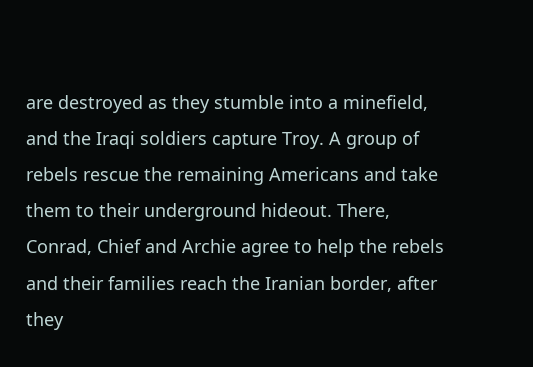are destroyed as they stumble into a minefield, and the Iraqi soldiers capture Troy. A group of rebels rescue the remaining Americans and take them to their underground hideout. There, Conrad, Chief and Archie agree to help the rebels and their families reach the Iranian border, after they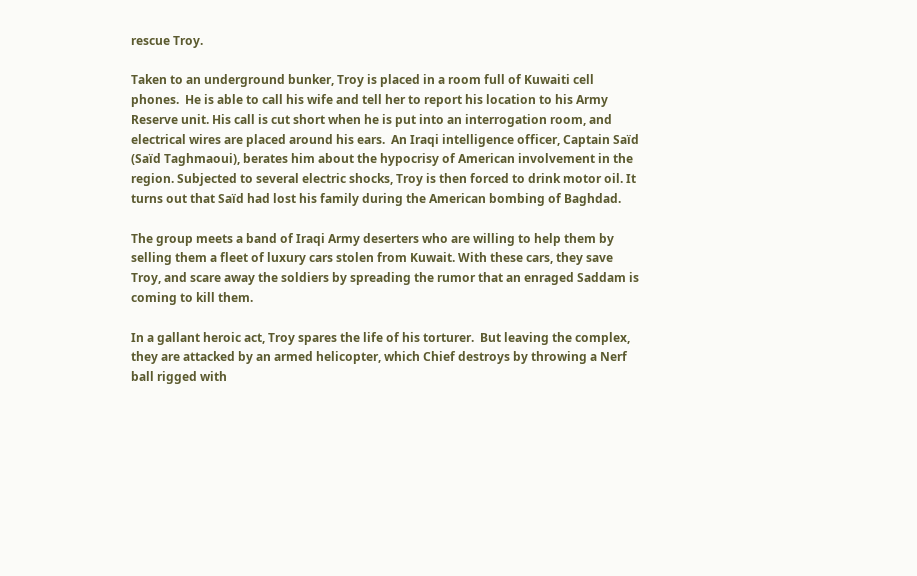rescue Troy.

Taken to an underground bunker, Troy is placed in a room full of Kuwaiti cell phones.  He is able to call his wife and tell her to report his location to his Army Reserve unit. His call is cut short when he is put into an interrogation room, and electrical wires are placed around his ears.  An Iraqi intelligence officer, Captain Saïd (Saïd Taghmaoui), berates him about the hypocrisy of American involvement in the region. Subjected to several electric shocks, Troy is then forced to drink motor oil. It turns out that Saïd had lost his family during the American bombing of Baghdad.

The group meets a band of Iraqi Army deserters who are willing to help them by selling them a fleet of luxury cars stolen from Kuwait. With these cars, they save Troy, and scare away the soldiers by spreading the rumor that an enraged Saddam is coming to kill them.

In a gallant heroic act, Troy spares the life of his torturer.  But leaving the complex, they are attacked by an armed helicopter, which Chief destroys by throwing a Nerf ball rigged with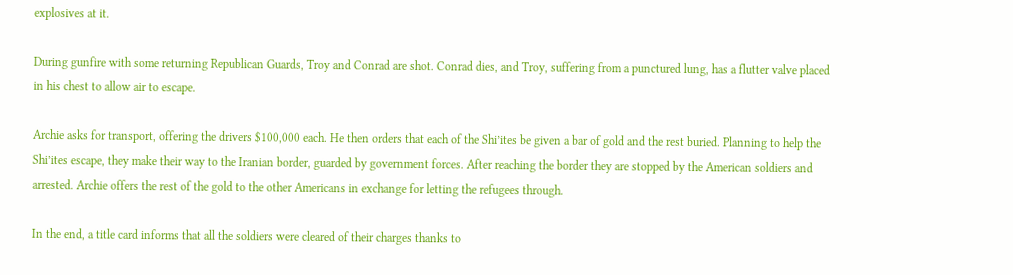explosives at it.

During gunfire with some returning Republican Guards, Troy and Conrad are shot. Conrad dies, and Troy, suffering from a punctured lung, has a flutter valve placed in his chest to allow air to escape.

Archie asks for transport, offering the drivers $100,000 each. He then orders that each of the Shi’ites be given a bar of gold and the rest buried. Planning to help the Shi’ites escape, they make their way to the Iranian border, guarded by government forces. After reaching the border they are stopped by the American soldiers and arrested. Archie offers the rest of the gold to the other Americans in exchange for letting the refugees through.

In the end, a title card informs that all the soldiers were cleared of their charges thanks to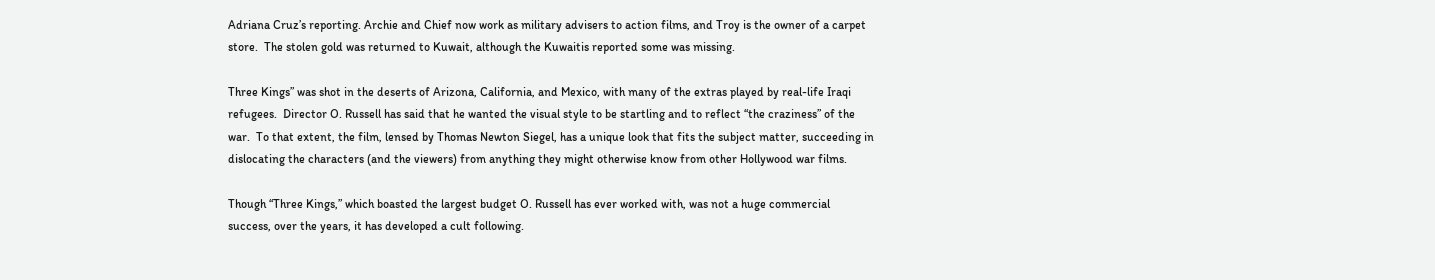Adriana Cruz’s reporting. Archie and Chief now work as military advisers to action films, and Troy is the owner of a carpet store.  The stolen gold was returned to Kuwait, although the Kuwaitis reported some was missing.

Three Kings” was shot in the deserts of Arizona, California, and Mexico, with many of the extras played by real-life Iraqi refugees.  Director O. Russell has said that he wanted the visual style to be startling and to reflect “the craziness” of the war.  To that extent, the film, lensed by Thomas Newton Siegel, has a unique look that fits the subject matter, succeeding in dislocating the characters (and the viewers) from anything they might otherwise know from other Hollywood war films.

Though “Three Kings,” which boasted the largest budget O. Russell has ever worked with, was not a huge commercial success, over the years, it has developed a cult following.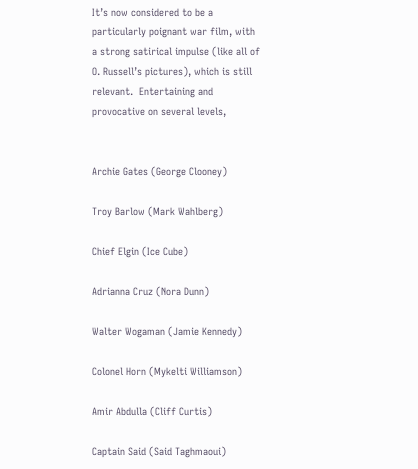It’s now considered to be a particularly poignant war film, with a strong satirical impulse (like all of O. Russell’s pictures), which is still relevant.  Entertaining and provocative on several levels,


Archie Gates (George Clooney)

Troy Barlow (Mark Wahlberg)

Chief Elgin (Ice Cube)

Adrianna Cruz (Nora Dunn)

Walter Wogaman (Jamie Kennedy)

Colonel Horn (Mykelti Williamson)

Amir Abdulla (Cliff Curtis)

Captain Said (Said Taghmaoui)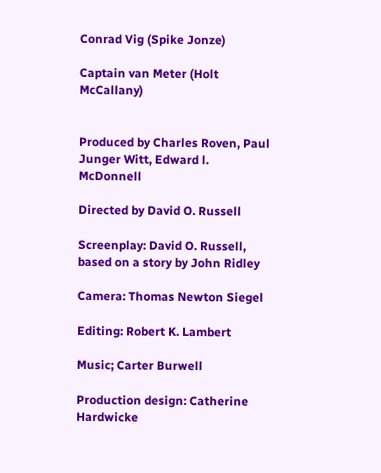Conrad Vig (Spike Jonze)

Captain van Meter (Holt McCallany)


Produced by Charles Roven, Paul Junger Witt, Edward l. McDonnell

Directed by David O. Russell

Screenplay: David O. Russell, based on a story by John Ridley

Camera: Thomas Newton Siegel

Editing: Robert K. Lambert

Music; Carter Burwell

Production design: Catherine Hardwicke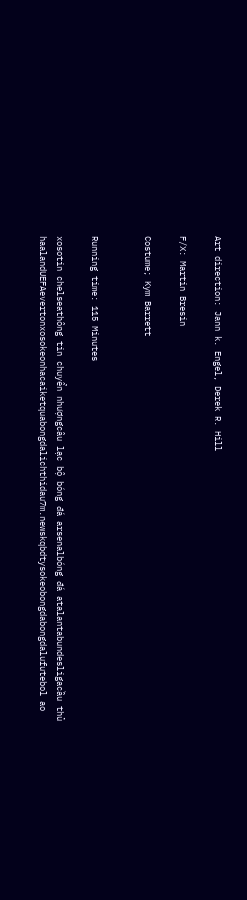Art direction: Jann k. Engel, Derek R. Hill

F/X: Martin Bresin

Costume; Kym Barrett


Running time: 115 Minutes

xosotin chelseathông tin chuyển nhượngcâu lạc bộ bóng đá arsenalbóng đá atalantabundesligacầu thủ haalandUEFAevertonxosokeonhacaiketquabongdalichthidau7m.newskqbdtysokeobongdabongdalufutebol ao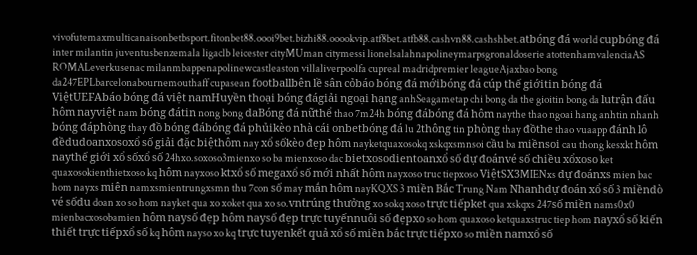vivofutemaxmulticanaisonbetbsport.fitonbet88.oooi9bet.bizhi88.ooookvip.atf8bet.atfb88.cashvn88.cashshbet.atbóng đá world cupbóng đá inter milantin juventusbenzemala ligaclb leicester cityMUman citymessi lionelsalahnapolineymarpsgronaldoserie atottenhamvalenciaAS ROMALeverkusenac milanmbappenapolinewcastleaston villaliverpoolfa cupreal madridpremier leagueAjaxbao bong da247EPLbarcelonabournemouthaff cupasean footballbên lề sân cỏbáo bóng đá mớibóng đá cúp thế giớitin bóng đá ViệtUEFAbáo bóng đá việt namHuyền thoại bóng đágiải ngoại hạng anhSeagametap chi bong da the gioitin bong da lutrận đấu hôm nayviệt nam bóng đátin nong bong daBóng đá nữthể thao 7m24h bóng đábóng đá hôm naythe thao ngoai hang anhtin nhanh bóng đáphòng thay đồ bóng đábóng đá phủikèo nhà cái onbetbóng đá lu 2thông tin phòng thay đồthe thao vuaapp đánh lô đềdudoanxosoxổ số giải đặc biệthôm nay xổ sốkèo đẹp hôm nayketquaxosokq xskqxsmnsoi cầu ba miềnsoi cau thong kesxkt hôm naythế giới xổ sốxổ số 24hxo.soxoso3mienxo so ba mienxoso dac bietxosodientoanxổ số dự đoánvé số chiều xổxoso ket quaxosokienthietxoso kq hôm nayxoso ktxổ số megaxổ số mới nhất hôm nayxoso truc tiepxoso ViệtSX3MIENxs dự đoánxs mien bac hom nayxs miên namxsmientrungxsmn thu 7con số may mắn hôm nayKQXS 3 miền Bắc Trung Nam Nhanhdự đoán xổ số 3 miềndò vé sốdu doan xo so hom nayket qua xo xoket qua xo so.vntrúng thưởng xo sokq xoso trực tiếpket qua xskqxs 247số miền nams0x0 mienbacxosobamien hôm naysố đẹp hôm naysố đẹp trực tuyếnnuôi số đẹpxo so hom quaxoso ketquaxstruc tiep hom nayxổ số kiến thiết trực tiếpxổ số kq hôm nayso xo kq trực tuyenkết quả xổ số miền bắc trực tiếpxo so miền namxổ số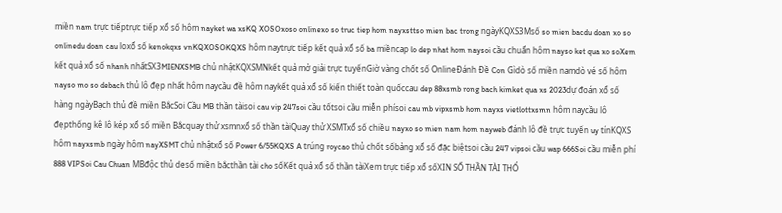miền nam trực tiếptrực tiếp xổ số hôm nayket wa xsKQ XOSOxoso onlinexo so truc tiep hom nayxsttso mien bac trong ngàyKQXS3Msố so mien bacdu doan xo so onlinedu doan cau loxổ số kenokqxs vnKQXOSOKQXS hôm naytrực tiếp kết quả xổ số ba miềncap lo dep nhat hom naysoi cầu chuẩn hôm nayso ket qua xo soXem kết quả xổ số nhanh nhấtSX3MIENXSMB chủ nhậtKQXSMNkết quả mở giải trực tuyếnGiờ vàng chốt số OnlineĐánh Đề Con Gìdò số miền namdò vé số hôm nayso mo so debach thủ lô đẹp nhất hôm naycầu đề hôm naykết quả xổ số kiến thiết toàn quốccau dep 88xsmb rong bach kimket qua xs 2023dự đoán xổ số hàng ngàyBạch thủ đề miền BắcSoi Cầu MB thần tàisoi cau vip 247soi cầu tốtsoi cầu miễn phísoi cau mb vipxsmb hom nayxs vietlottxsmn hôm naycầu lô đẹpthống kê lô kép xổ số miền Bắcquay thử xsmnxổ số thần tàiQuay thử XSMTxổ số chiều nayxo so mien nam hom nayweb đánh lô đề trực tuyến uy tínKQXS hôm nayxsmb ngày hôm nayXSMT chủ nhậtxổ số Power 6/55KQXS A trúng roycao thủ chốt sốbảng xổ số đặc biệtsoi cầu 247 vipsoi cầu wap 666Soi cầu miễn phí 888 VIPSoi Cau Chuan MBđộc thủ desố miền bắcthần tài cho sốKết quả xổ số thần tàiXem trực tiếp xổ sốXIN SỐ THẦN TÀI THỔ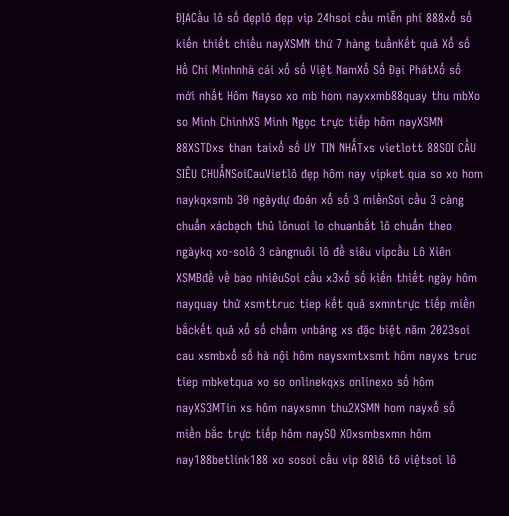ĐỊACầu lô số đẹplô đẹp vip 24hsoi cầu miễn phí 888xổ số kiến thiết chiều nayXSMN thứ 7 hàng tuầnKết quả Xổ số Hồ Chí Minhnhà cái xổ số Việt NamXổ Số Đại PhátXổ số mới nhất Hôm Nayso xo mb hom nayxxmb88quay thu mbXo so Minh ChinhXS Minh Ngọc trực tiếp hôm nayXSMN 88XSTDxs than taixổ số UY TIN NHẤTxs vietlott 88SOI CẦU SIÊU CHUẨNSoiCauVietlô đẹp hôm nay vipket qua so xo hom naykqxsmb 30 ngàydự đoán xổ số 3 miềnSoi cầu 3 càng chuẩn xácbạch thủ lônuoi lo chuanbắt lô chuẩn theo ngàykq xo-solô 3 càngnuôi lô đề siêu vipcầu Lô Xiên XSMBđề về bao nhiêuSoi cầu x3xổ số kiến thiết ngày hôm nayquay thử xsmttruc tiep kết quả sxmntrực tiếp miền bắckết quả xổ số chấm vnbảng xs đặc biệt năm 2023soi cau xsmbxổ số hà nội hôm naysxmtxsmt hôm nayxs truc tiep mbketqua xo so onlinekqxs onlinexo số hôm nayXS3MTin xs hôm nayxsmn thu2XSMN hom nayxổ số miền bắc trực tiếp hôm naySO XOxsmbsxmn hôm nay188betlink188 xo sosoi cầu vip 88lô tô việtsoi lô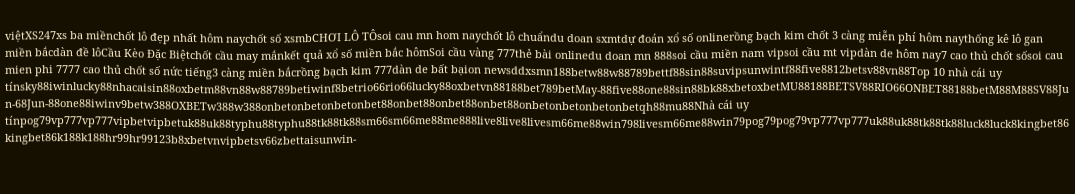việtXS247xs ba miềnchốt lô đẹp nhất hôm naychốt số xsmbCHƠI LÔ TÔsoi cau mn hom naychốt lô chuẩndu doan sxmtdự đoán xổ số onlinerồng bạch kim chốt 3 càng miễn phí hôm naythống kê lô gan miền bắcdàn đề lôCầu Kèo Đặc Biệtchốt cầu may mắnkết quả xổ số miền bắc hômSoi cầu vàng 777thẻ bài onlinedu doan mn 888soi cầu miền nam vipsoi cầu mt vipdàn de hôm nay7 cao thủ chốt sốsoi cau mien phi 7777 cao thủ chốt số nức tiếng3 càng miền bắcrồng bạch kim 777dàn de bất bạion newsddxsmn188betw88w88789bettf88sin88suvipsunwintf88five8812betsv88vn88Top 10 nhà cái uy tínsky88iwinlucky88nhacaisin88oxbetm88vn88w88789betiwinf8betrio66rio66lucky88oxbetvn88188bet789betMay-88five88one88sin88bk88xbetoxbetMU88188BETSV88RIO66ONBET88188betM88M88SV88Jun-68Jun-88one88iwinv9betw388OXBETw388w388onbetonbetonbetonbet88onbet88onbet88onbet88onbetonbetonbetonbetqh88mu88Nhà cái uy tínpog79vp777vp777vipbetvipbetuk88uk88typhu88typhu88tk88tk88sm66sm66me88me888live8live8livesm66me88win798livesm66me88win79pog79pog79vp777vp777uk88uk88tk88tk88luck8luck8kingbet86kingbet86k188k188hr99hr99123b8xbetvnvipbetsv66zbettaisunwin-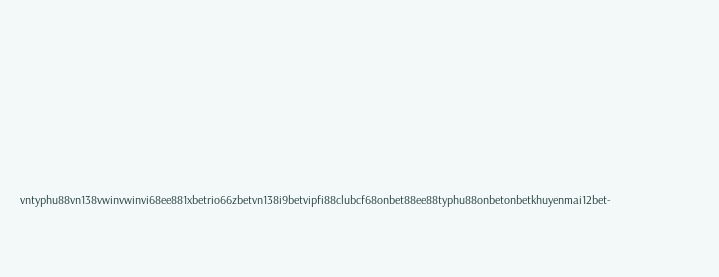vntyphu88vn138vwinvwinvi68ee881xbetrio66zbetvn138i9betvipfi88clubcf68onbet88ee88typhu88onbetonbetkhuyenmai12bet-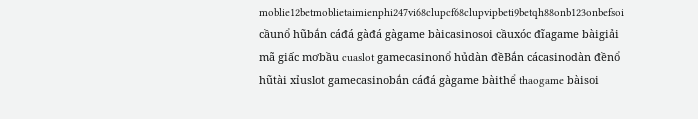moblie12betmoblietaimienphi247vi68clupcf68clupvipbeti9betqh88onb123onbefsoi cầunổ hũbắn cáđá gàđá gàgame bàicasinosoi cầuxóc đĩagame bàigiải mã giấc mơbầu cuaslot gamecasinonổ hủdàn đềBắn cácasinodàn đềnổ hũtài xỉuslot gamecasinobắn cáđá gàgame bàithể thaogame bàisoi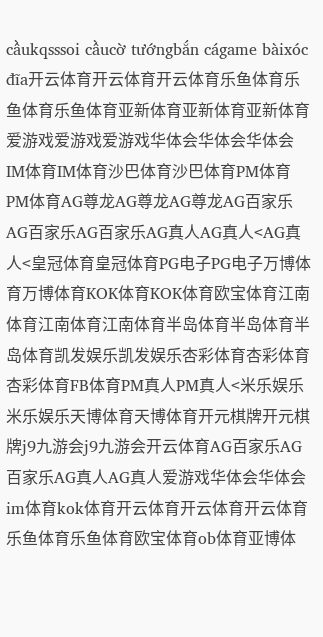cầukqsssoi cầucờ tướngbắn cágame bàixóc đĩa开云体育开云体育开云体育乐鱼体育乐鱼体育乐鱼体育亚新体育亚新体育亚新体育爱游戏爱游戏爱游戏华体会华体会华体会IM体育IM体育沙巴体育沙巴体育PM体育PM体育AG尊龙AG尊龙AG尊龙AG百家乐AG百家乐AG百家乐AG真人AG真人<AG真人<皇冠体育皇冠体育PG电子PG电子万博体育万博体育KOK体育KOK体育欧宝体育江南体育江南体育江南体育半岛体育半岛体育半岛体育凯发娱乐凯发娱乐杏彩体育杏彩体育杏彩体育FB体育PM真人PM真人<米乐娱乐米乐娱乐天博体育天博体育开元棋牌开元棋牌j9九游会j9九游会开云体育AG百家乐AG百家乐AG真人AG真人爱游戏华体会华体会im体育kok体育开云体育开云体育开云体育乐鱼体育乐鱼体育欧宝体育ob体育亚博体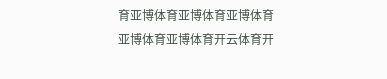育亚博体育亚博体育亚博体育亚博体育亚博体育开云体育开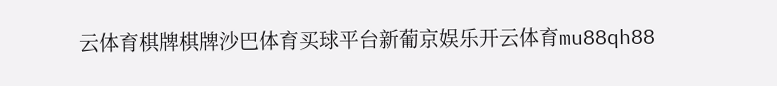云体育棋牌棋牌沙巴体育买球平台新葡京娱乐开云体育mu88qh88